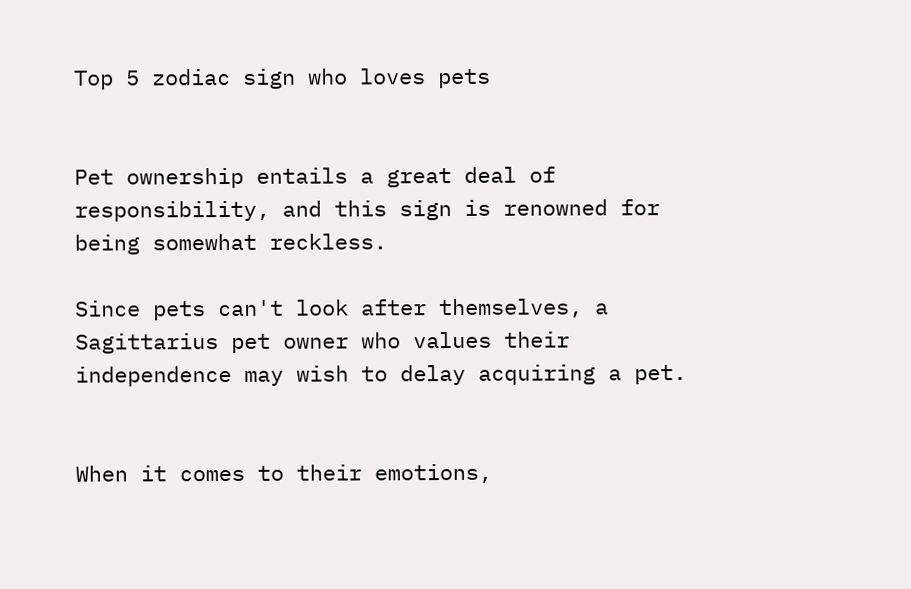Top 5 zodiac sign who loves pets


Pet ownership entails a great deal of responsibility, and this sign is renowned for being somewhat reckless.

Since pets can't look after themselves, a Sagittarius pet owner who values their independence may wish to delay acquiring a pet.


When it comes to their emotions,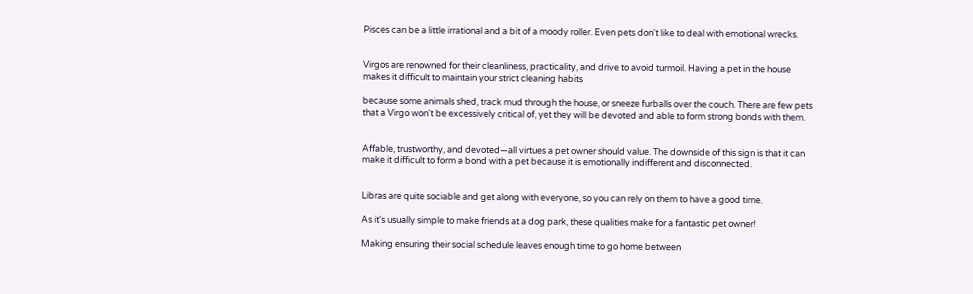Pisces can be a little irrational and a bit of a moody roller. Even pets don't like to deal with emotional wrecks.


Virgos are renowned for their cleanliness, practicality, and drive to avoid turmoil. Having a pet in the house makes it difficult to maintain your strict cleaning habits

because some animals shed, track mud through the house, or sneeze furballs over the couch. There are few pets that a Virgo won't be excessively critical of, yet they will be devoted and able to form strong bonds with them.


Affable, trustworthy, and devoted—all virtues a pet owner should value. The downside of this sign is that it can make it difficult to form a bond with a pet because it is emotionally indifferent and disconnected.


Libras are quite sociable and get along with everyone, so you can rely on them to have a good time.

As it's usually simple to make friends at a dog park, these qualities make for a fantastic pet owner!

Making ensuring their social schedule leaves enough time to go home between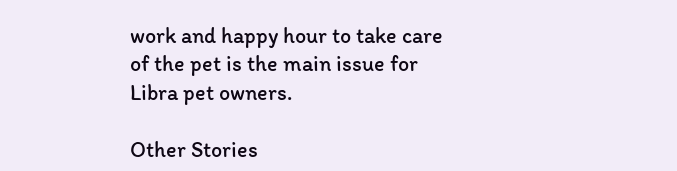work and happy hour to take care of the pet is the main issue for Libra pet owners.

Other Stories